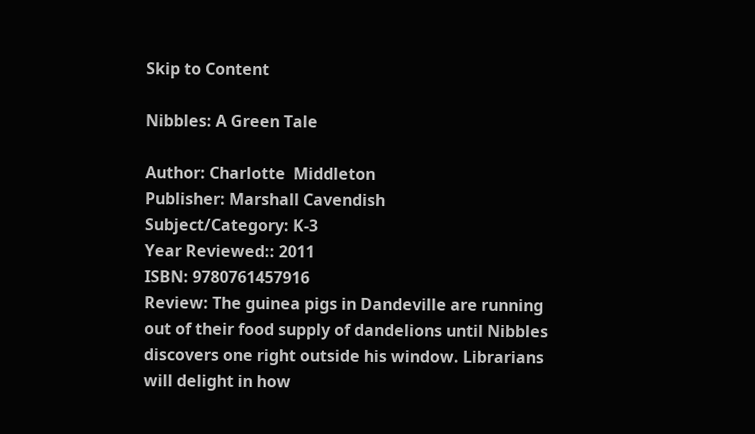Skip to Content

Nibbles: A Green Tale

Author: Charlotte  Middleton
Publisher: Marshall Cavendish
Subject/Category: K-3
Year Reviewed:: 2011
ISBN: 9780761457916
Review: The guinea pigs in Dandeville are running out of their food supply of dandelions until Nibbles discovers one right outside his window. Librarians will delight in how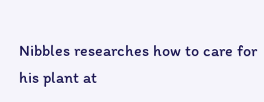Nibbles researches how to care for his plant at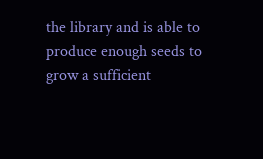the library and is able to produce enough seeds to grow a sufficient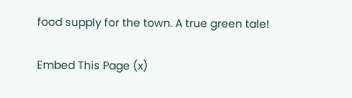food supply for the town. A true green tale!

Embed This Page (x)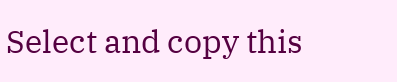Select and copy this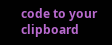code to your clipboard